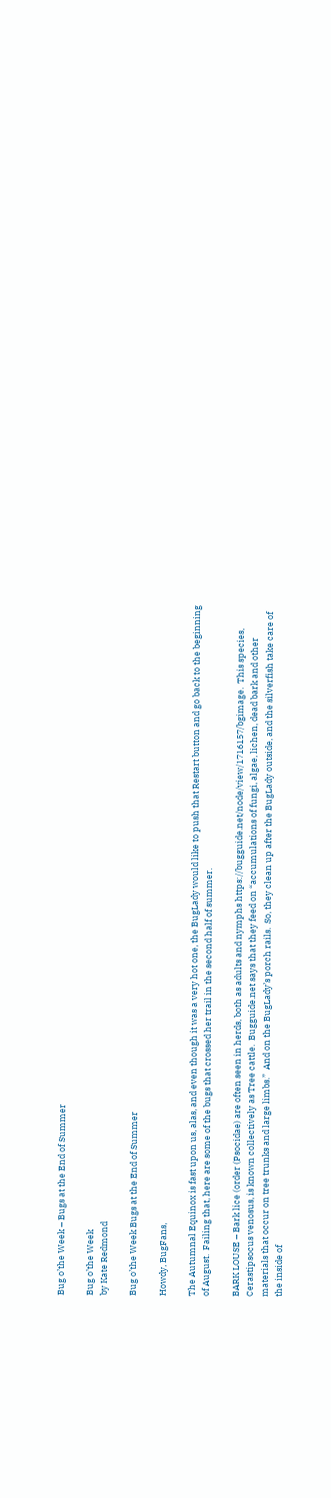Bug o’the Week – Bugs at the End of Summer

Bug o’the Week
by Kate Redmond

Bug o’the Week Bugs at the End of Summer

Howdy, BugFans,

The Autumnal Equinox is fast upon us, alas, and even though it was a very hot one, the BugLady would like to push that Restart button and go back to the beginning of August.  Failing that, here are some of the bugs that crossed her trail in the second half of summer.

BARK LOUSE – Bark lice (order (Psocidae) are often seen in herds, both as adults and nymphs https://bugguide.net/node/view/1716157/bgimage.  This species, Cerastipsocus venosus, is known collectively as Tree cattle.  Bugguide.net says that they feed on “accumulations of fungi, algae, lichen, dead bark and other materials that occur on tree trunks and large limbs.”  And on the BugLady’s porch rails.  So, they clean up after the BugLady outside, and the silverfish take care of the inside of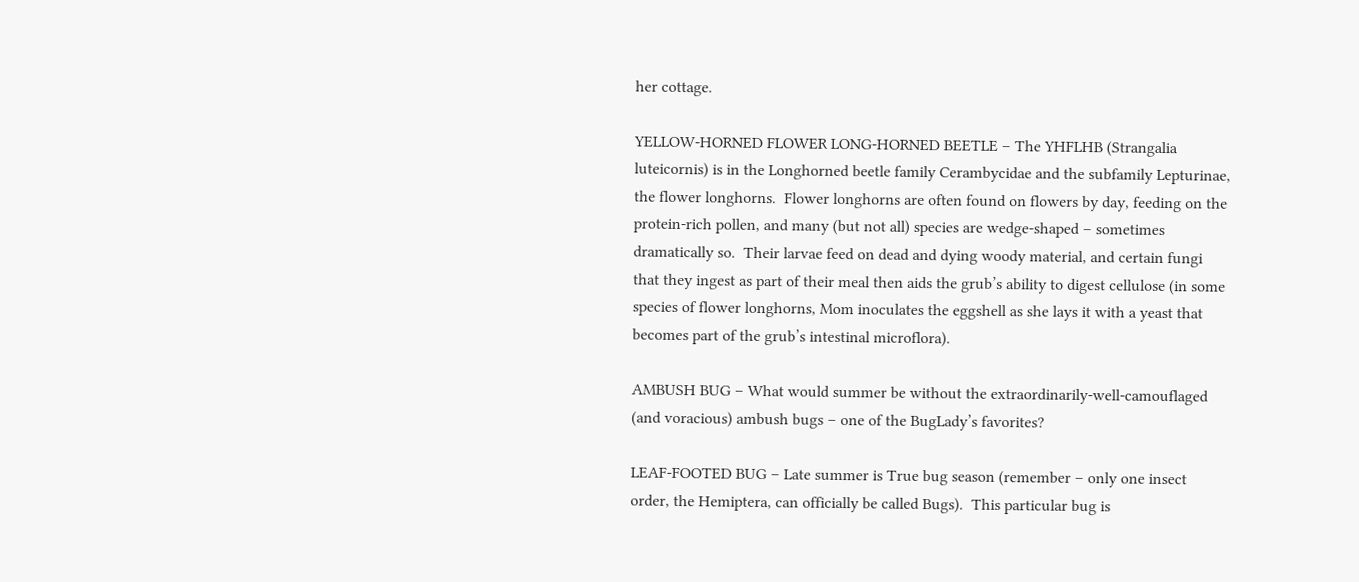her cottage.

YELLOW-HORNED FLOWER LONG-HORNED BEETLE – The YHFLHB (Strangalia luteicornis) is in the Longhorned beetle family Cerambycidae and the subfamily Lepturinae, the flower longhorns.  Flower longhorns are often found on flowers by day, feeding on the protein-rich pollen, and many (but not all) species are wedge-shaped – sometimes dramatically so.  Their larvae feed on dead and dying woody material, and certain fungi that they ingest as part of their meal then aids the grub’s ability to digest cellulose (in some species of flower longhorns, Mom inoculates the eggshell as she lays it with a yeast that becomes part of the grub’s intestinal microflora).

AMBUSH BUG – What would summer be without the extraordinarily-well-camouflaged (and voracious) ambush bugs – one of the BugLady’s favorites?

LEAF-FOOTED BUG – Late summer is True bug season (remember – only one insect order, the Hemiptera, can officially be called Bugs).  This particular bug is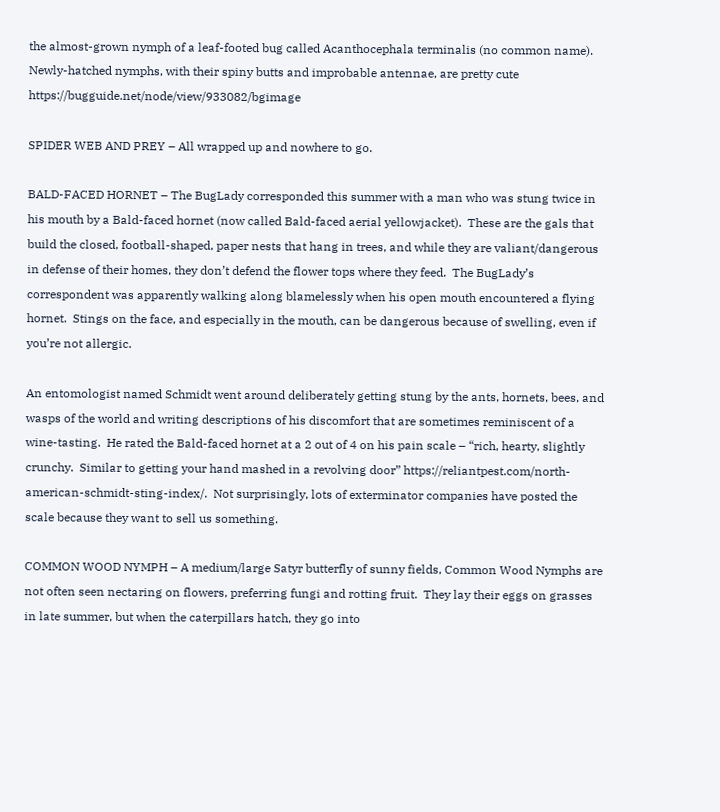the almost-grown nymph of a leaf-footed bug called Acanthocephala terminalis (no common name).  Newly-hatched nymphs, with their spiny butts and improbable antennae, are pretty cute https://bugguide.net/node/view/933082/bgimage

SPIDER WEB AND PREY – All wrapped up and nowhere to go.

BALD-FACED HORNET – The BugLady corresponded this summer with a man who was stung twice in his mouth by a Bald-faced hornet (now called Bald-faced aerial yellowjacket).  These are the gals that build the closed, football-shaped, paper nests that hang in trees, and while they are valiant/dangerous in defense of their homes, they don’t defend the flower tops where they feed.  The BugLady’s correspondent was apparently walking along blamelessly when his open mouth encountered a flying hornet.  Stings on the face, and especially in the mouth, can be dangerous because of swelling, even if you’re not allergic.

An entomologist named Schmidt went around deliberately getting stung by the ants, hornets, bees, and wasps of the world and writing descriptions of his discomfort that are sometimes reminiscent of a wine-tasting.  He rated the Bald-faced hornet at a 2 out of 4 on his pain scale – “rich, hearty, slightly crunchy.  Similar to getting your hand mashed in a revolving door” https://reliantpest.com/north-american-schmidt-sting-index/.  Not surprisingly, lots of exterminator companies have posted the scale because they want to sell us something.

COMMON WOOD NYMPH – A medium/large Satyr butterfly of sunny fields, Common Wood Nymphs are not often seen nectaring on flowers, preferring fungi and rotting fruit.  They lay their eggs on grasses in late summer, but when the caterpillars hatch, they go into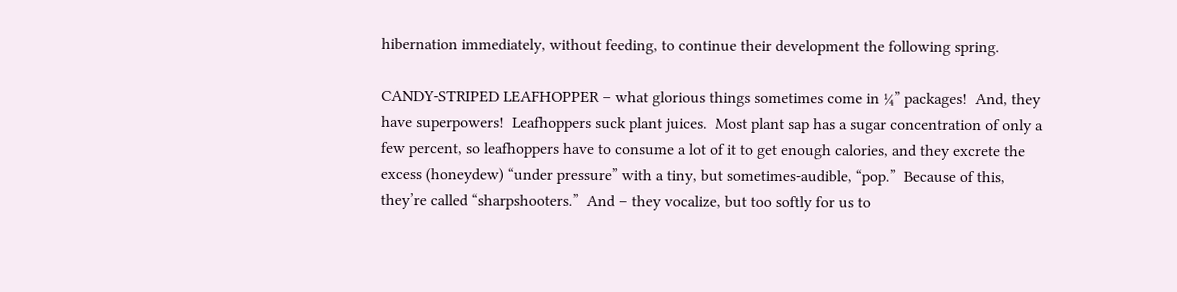hibernation immediately, without feeding, to continue their development the following spring.

CANDY-STRIPED LEAFHOPPER – what glorious things sometimes come in ¼” packages!  And, they have superpowers!  Leafhoppers suck plant juices.  Most plant sap has a sugar concentration of only a few percent, so leafhoppers have to consume a lot of it to get enough calories, and they excrete the excess (honeydew) “under pressure” with a tiny, but sometimes-audible, “pop.”  Because of this, they’re called “sharpshooters.”  And – they vocalize, but too softly for us to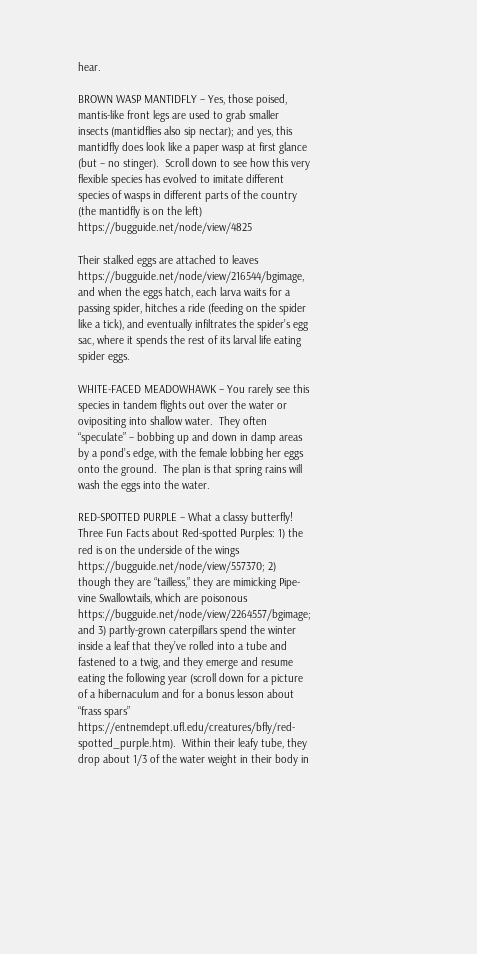hear.

BROWN WASP MANTIDFLY – Yes, those poised, mantis-like front legs are used to grab smaller insects (mantidflies also sip nectar); and yes, this mantidfly does look like a paper wasp at first glance (but – no stinger).  Scroll down to see how this very flexible species has evolved to imitate different species of wasps in different parts of the country (the mantidfly is on the left) https://bugguide.net/node/view/4825

Their stalked eggs are attached to leaves https://bugguide.net/node/view/216544/bgimage, and when the eggs hatch, each larva waits for a passing spider, hitches a ride (feeding on the spider like a tick), and eventually infiltrates the spider’s egg sac, where it spends the rest of its larval life eating spider eggs.

WHITE-FACED MEADOWHAWK – You rarely see this species in tandem flights out over the water or ovipositing into shallow water.  They often “speculate” – bobbing up and down in damp areas by a pond’s edge, with the female lobbing her eggs onto the ground.  The plan is that spring rains will wash the eggs into the water.

RED-SPOTTED PURPLE – What a classy butterfly!  Three Fun Facts about Red-spotted Purples: 1) the red is on the underside of the wings https://bugguide.net/node/view/557370; 2) though they are “tailless,” they are mimicking Pipe-vine Swallowtails, which are poisonous https://bugguide.net/node/view/2264557/bgimage; and 3) partly-grown caterpillars spend the winter inside a leaf that they’ve rolled into a tube and fastened to a twig, and they emerge and resume eating the following year (scroll down for a picture of a hibernaculum and for a bonus lesson about “frass spars” https://entnemdept.ufl.edu/creatures/bfly/red-spotted_purple.htm).  Within their leafy tube, they drop about 1/3 of the water weight in their body in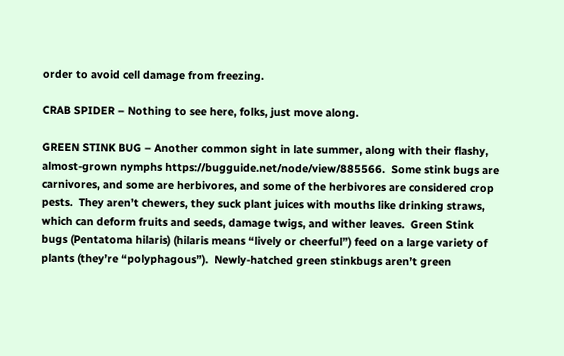order to avoid cell damage from freezing.

CRAB SPIDER – Nothing to see here, folks, just move along.

GREEN STINK BUG – Another common sight in late summer, along with their flashy, almost-grown nymphs https://bugguide.net/node/view/885566.  Some stink bugs are carnivores, and some are herbivores, and some of the herbivores are considered crop pests.  They aren’t chewers, they suck plant juices with mouths like drinking straws, which can deform fruits and seeds, damage twigs, and wither leaves.  Green Stink bugs (Pentatoma hilaris) (hilaris means “lively or cheerful”) feed on a large variety of plants (they’re “polyphagous”).  Newly-hatched green stinkbugs aren’t green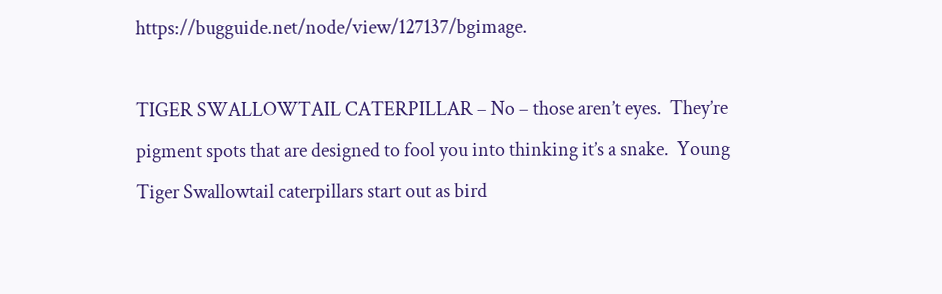https://bugguide.net/node/view/127137/bgimage.

TIGER SWALLOWTAIL CATERPILLAR – No – those aren’t eyes.  They’re pigment spots that are designed to fool you into thinking it’s a snake.  Young Tiger Swallowtail caterpillars start out as bird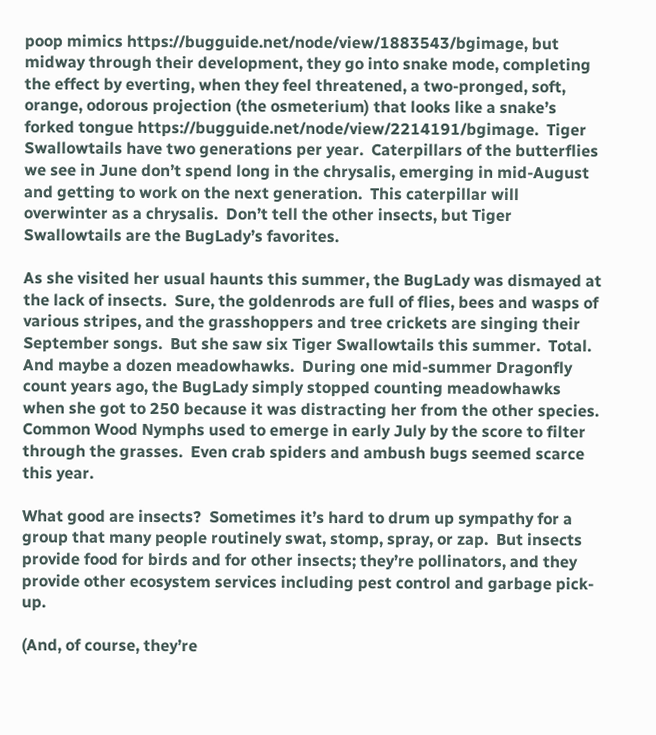poop mimics https://bugguide.net/node/view/1883543/bgimage, but midway through their development, they go into snake mode, completing the effect by everting, when they feel threatened, a two-pronged, soft, orange, odorous projection (the osmeterium) that looks like a snake’s forked tongue https://bugguide.net/node/view/2214191/bgimage.  Tiger Swallowtails have two generations per year.  Caterpillars of the butterflies we see in June don’t spend long in the chrysalis, emerging in mid-August and getting to work on the next generation.  This caterpillar will overwinter as a chrysalis.  Don’t tell the other insects, but Tiger Swallowtails are the BugLady’s favorites.

As she visited her usual haunts this summer, the BugLady was dismayed at the lack of insects.  Sure, the goldenrods are full of flies, bees and wasps of various stripes, and the grasshoppers and tree crickets are singing their September songs.  But she saw six Tiger Swallowtails this summer.  Total.  And maybe a dozen meadowhawks.  During one mid-summer Dragonfly count years ago, the BugLady simply stopped counting meadowhawks when she got to 250 because it was distracting her from the other species.  Common Wood Nymphs used to emerge in early July by the score to filter through the grasses.  Even crab spiders and ambush bugs seemed scarce this year.

What good are insects?  Sometimes it’s hard to drum up sympathy for a group that many people routinely swat, stomp, spray, or zap.  But insects provide food for birds and for other insects; they’re pollinators, and they provide other ecosystem services including pest control and garbage pick-up.

(And, of course, they’re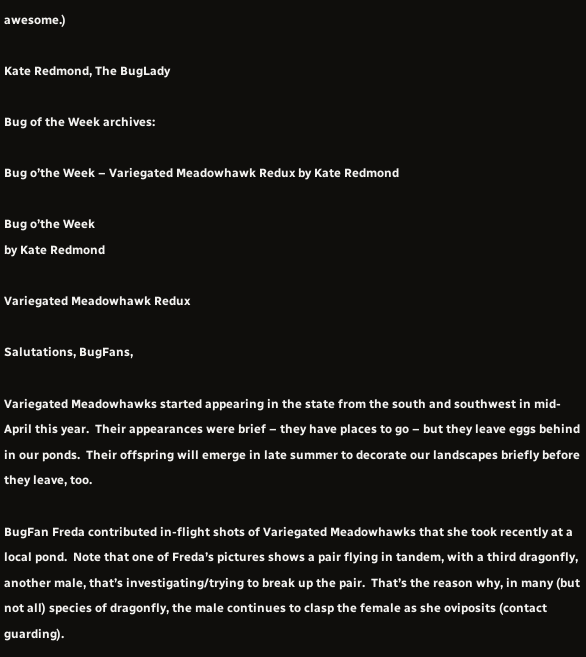awesome.)

Kate Redmond, The BugLady

Bug of the Week archives:

Bug o’the Week – Variegated Meadowhawk Redux by Kate Redmond

Bug o’the Week
by Kate Redmond

Variegated Meadowhawk Redux

Salutations, BugFans,

Variegated Meadowhawks started appearing in the state from the south and southwest in mid-April this year.  Their appearances were brief – they have places to go – but they leave eggs behind in our ponds.  Their offspring will emerge in late summer to decorate our landscapes briefly before they leave, too.

BugFan Freda contributed in-flight shots of Variegated Meadowhawks that she took recently at a local pond.  Note that one of Freda’s pictures shows a pair flying in tandem, with a third dragonfly, another male, that’s investigating/trying to break up the pair.  That’s the reason why, in many (but not all) species of dragonfly, the male continues to clasp the female as she oviposits (contact guarding).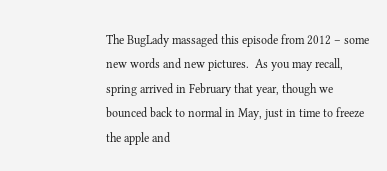The BugLady massaged this episode from 2012 – some new words and new pictures.  As you may recall, spring arrived in February that year, though we bounced back to normal in May, just in time to freeze the apple and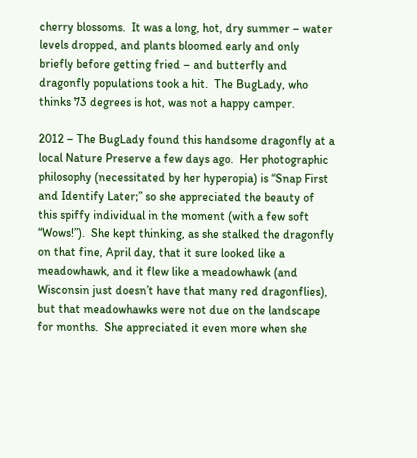cherry blossoms.  It was a long, hot, dry summer – water levels dropped, and plants bloomed early and only briefly before getting fried – and butterfly and dragonfly populations took a hit.  The BugLady, who thinks 73 degrees is hot, was not a happy camper.

2012 – The BugLady found this handsome dragonfly at a local Nature Preserve a few days ago.  Her photographic philosophy (necessitated by her hyperopia) is “Snap First and Identify Later;” so she appreciated the beauty of this spiffy individual in the moment (with a few soft “Wows!”).  She kept thinking, as she stalked the dragonfly on that fine, April day, that it sure looked like a meadowhawk, and it flew like a meadowhawk (and Wisconsin just doesn’t have that many red dragonflies), but that meadowhawks were not due on the landscape for months.  She appreciated it even more when she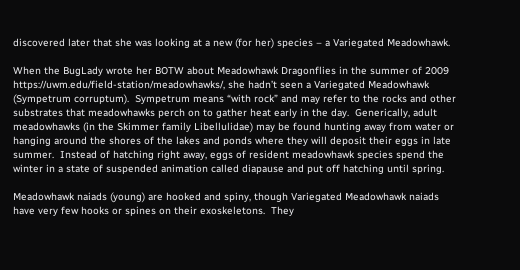discovered later that she was looking at a new (for her) species – a Variegated Meadowhawk.

When the BugLady wrote her BOTW about Meadowhawk Dragonflies in the summer of 2009 https://uwm.edu/field-station/meadowhawks/, she hadn’t seen a Variegated Meadowhawk (Sympetrum corruptum).  Sympetrum means “with rock” and may refer to the rocks and other substrates that meadowhawks perch on to gather heat early in the day.  Generically, adult meadowhawks (in the Skimmer family Libellulidae) may be found hunting away from water or hanging around the shores of the lakes and ponds where they will deposit their eggs in late summer.  Instead of hatching right away, eggs of resident meadowhawk species spend the winter in a state of suspended animation called diapause and put off hatching until spring.

Meadowhawk naiads (young) are hooked and spiny, though Variegated Meadowhawk naiads have very few hooks or spines on their exoskeletons.  They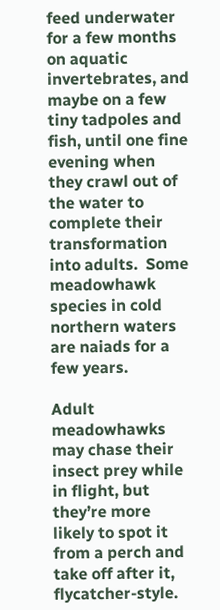feed underwater for a few months on aquatic invertebrates, and maybe on a few tiny tadpoles and fish, until one fine evening when they crawl out of the water to complete their transformation into adults.  Some meadowhawk species in cold northern waters are naiads for a few years.

Adult meadowhawks may chase their insect prey while in flight, but they’re more likely to spot it from a perch and take off after it, flycatcher-style.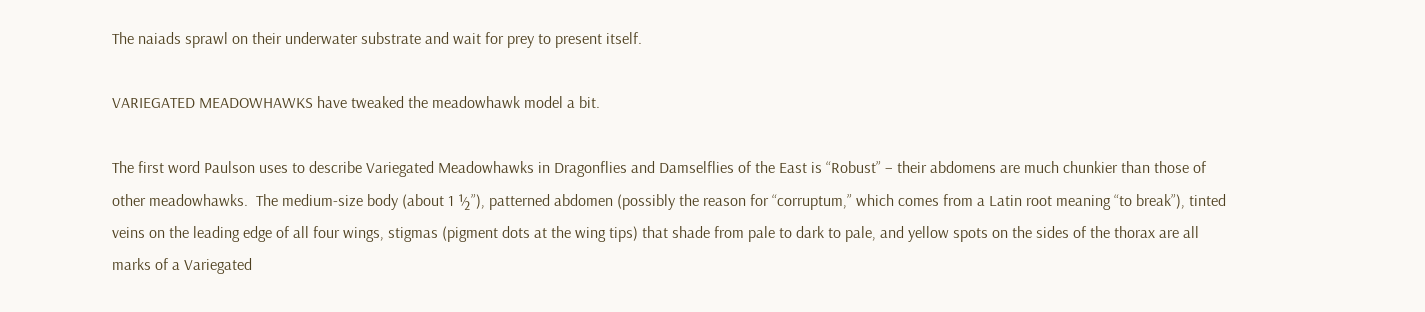The naiads sprawl on their underwater substrate and wait for prey to present itself.

VARIEGATED MEADOWHAWKS have tweaked the meadowhawk model a bit.

The first word Paulson uses to describe Variegated Meadowhawks in Dragonflies and Damselflies of the East is “Robust” – their abdomens are much chunkier than those of other meadowhawks.  The medium-size body (about 1 ½”), patterned abdomen (possibly the reason for “corruptum,” which comes from a Latin root meaning “to break”), tinted veins on the leading edge of all four wings, stigmas (pigment dots at the wing tips) that shade from pale to dark to pale, and yellow spots on the sides of the thorax are all marks of a Variegated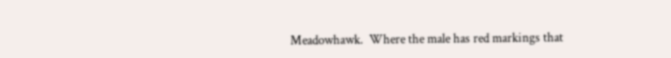Meadowhawk.  Where the male has red markings that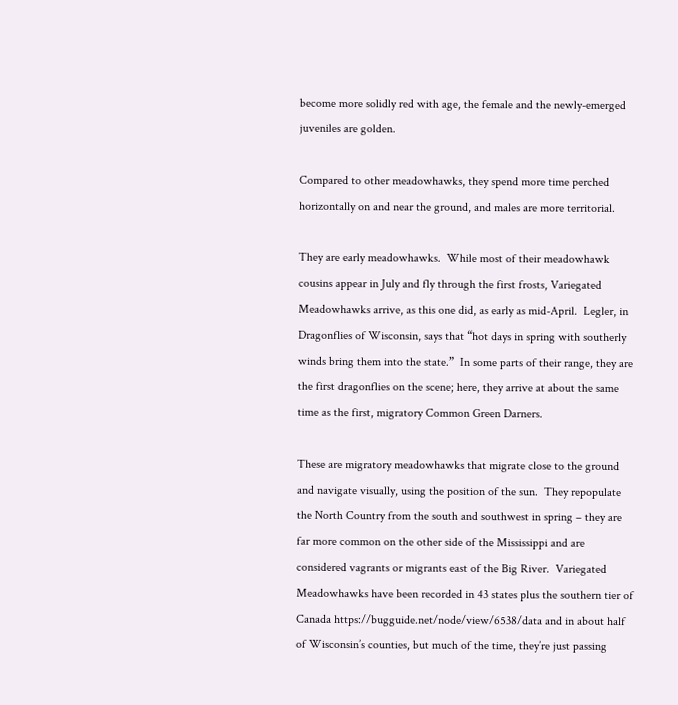become more solidly red with age, the female and the newly-emerged juveniles are golden.

Compared to other meadowhawks, they spend more time perched horizontally on and near the ground, and males are more territorial.

They are early meadowhawks.  While most of their meadowhawk cousins appear in July and fly through the first frosts, Variegated Meadowhawks arrive, as this one did, as early as mid-April.  Legler, in Dragonflies of Wisconsin, says that “hot days in spring with southerly winds bring them into the state.”  In some parts of their range, they are the first dragonflies on the scene; here, they arrive at about the same time as the first, migratory Common Green Darners.

These are migratory meadowhawks that migrate close to the ground and navigate visually, using the position of the sun.  They repopulate the North Country from the south and southwest in spring – they are far more common on the other side of the Mississippi and are considered vagrants or migrants east of the Big River.  Variegated Meadowhawks have been recorded in 43 states plus the southern tier of Canada https://bugguide.net/node/view/6538/data and in about half of Wisconsin’s counties, but much of the time, they’re just passing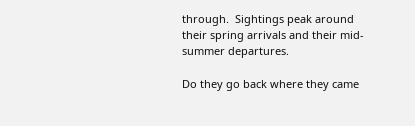through.  Sightings peak around their spring arrivals and their mid-summer departures.

Do they go back where they came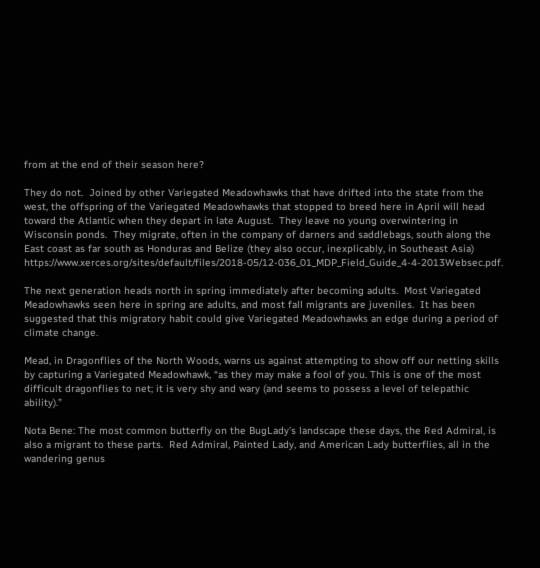from at the end of their season here?

They do not.  Joined by other Variegated Meadowhawks that have drifted into the state from the west, the offspring of the Variegated Meadowhawks that stopped to breed here in April will head toward the Atlantic when they depart in late August.  They leave no young overwintering in Wisconsin ponds.  They migrate, often in the company of darners and saddlebags, south along the East coast as far south as Honduras and Belize (they also occur, inexplicably, in Southeast Asia) https://www.xerces.org/sites/default/files/2018-05/12-036_01_MDP_Field_Guide_4-4-2013Websec.pdf.

The next generation heads north in spring immediately after becoming adults.  Most Variegated Meadowhawks seen here in spring are adults, and most fall migrants are juveniles.  It has been suggested that this migratory habit could give Variegated Meadowhawks an edge during a period of climate change.

Mead, in Dragonflies of the North Woods, warns us against attempting to show off our netting skills by capturing a Variegated Meadowhawk, “as they may make a fool of you. This is one of the most difficult dragonflies to net; it is very shy and wary (and seems to possess a level of telepathic ability).”

Nota Bene: The most common butterfly on the BugLady’s landscape these days, the Red Admiral, is also a migrant to these parts.  Red Admiral, Painted Lady, and American Lady butterflies, all in the wandering genus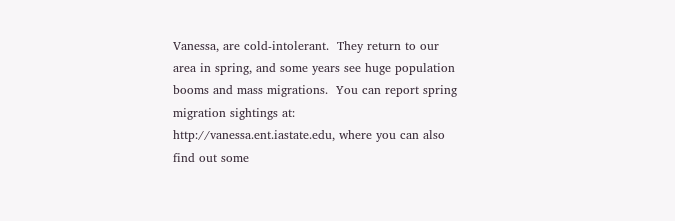Vanessa, are cold-intolerant.  They return to our area in spring, and some years see huge population booms and mass migrations.  You can report spring migration sightings at: http://vanessa.ent.iastate.edu, where you can also find out some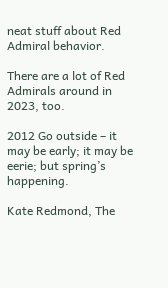neat stuff about Red Admiral behavior.

There are a lot of Red Admirals around in 2023, too.

2012 Go outside – it may be early; it may be eerie; but spring’s happening.

Kate Redmond, The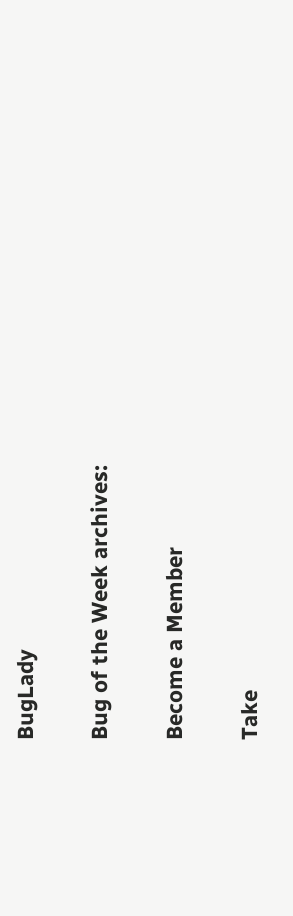BugLady

Bug of the Week archives:

Become a Member

Take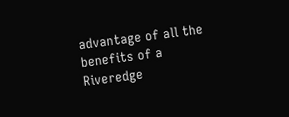advantage of all the benefits of a Riveredge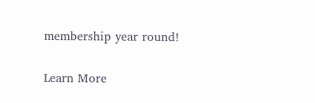membership year round!

Learn More